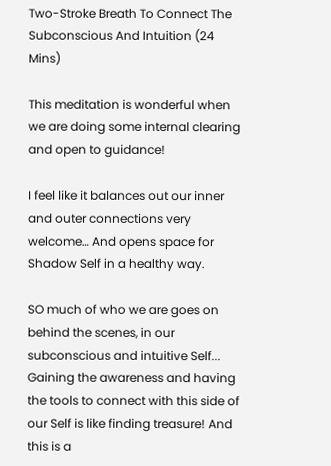Two-Stroke Breath To Connect The Subconscious And Intuition (24 Mins)

This meditation is wonderful when we are doing some internal clearing and open to guidance!

I feel like it balances out our inner and outer connections very welcome… And opens space for Shadow Self in a healthy way.

SO much of who we are goes on behind the scenes, in our subconscious and intuitive Self... Gaining the awareness and having the tools to connect with this side of our Self is like finding treasure! And this is a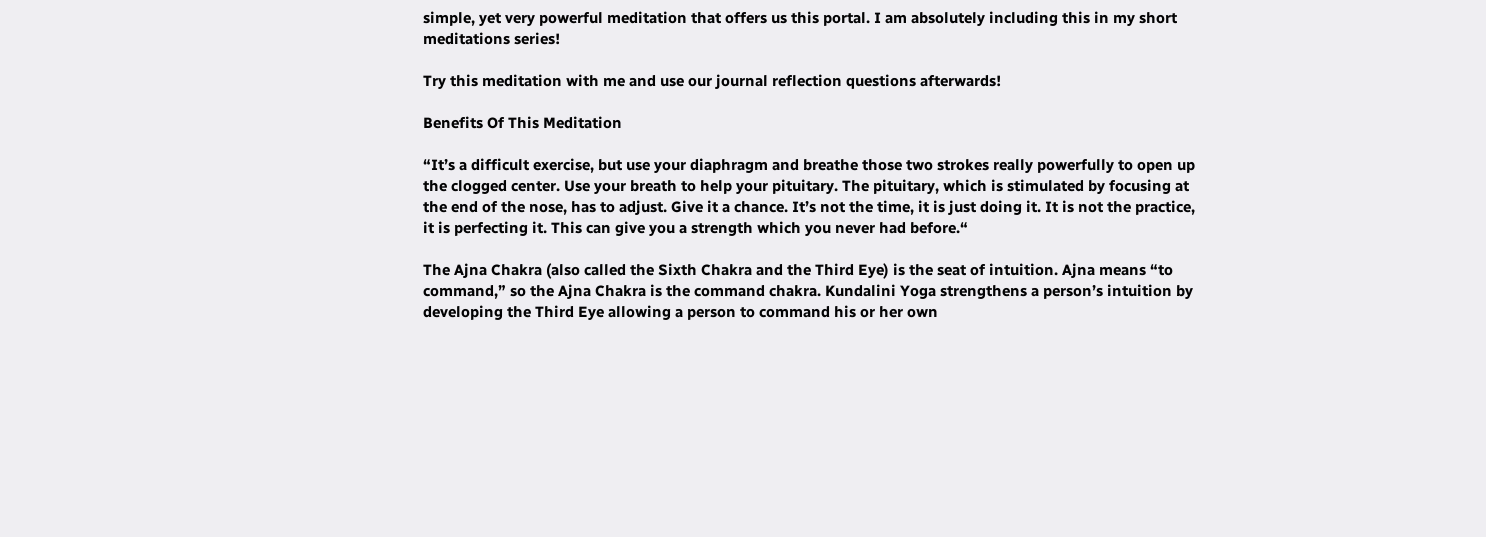simple, yet very powerful meditation that offers us this portal. I am absolutely including this in my short meditations series!

Try this meditation with me and use our journal reflection questions afterwards!

Benefits Of This Meditation

“It’s a difficult exercise, but use your diaphragm and breathe those two strokes really powerfully to open up the clogged center. Use your breath to help your pituitary. The pituitary, which is stimulated by focusing at the end of the nose, has to adjust. Give it a chance. It’s not the time, it is just doing it. It is not the practice, it is perfecting it. This can give you a strength which you never had before.“

The Ajna Chakra (also called the Sixth Chakra and the Third Eye) is the seat of intuition. Ajna means “to command,” so the Ajna Chakra is the command chakra. Kundalini Yoga strengthens a person’s intuition by developing the Third Eye allowing a person to command his or her own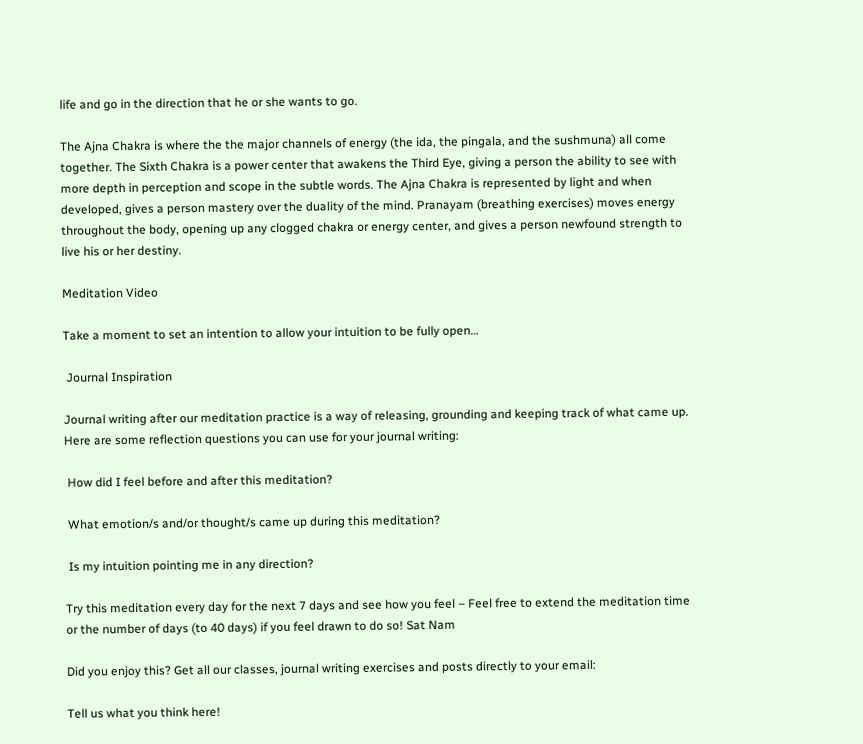life and go in the direction that he or she wants to go.

The Ajna Chakra is where the the major channels of energy (the ida, the pingala, and the sushmuna) all come together. The Sixth Chakra is a power center that awakens the Third Eye, giving a person the ability to see with more depth in perception and scope in the subtle words. The Ajna Chakra is represented by light and when developed, gives a person mastery over the duality of the mind. Pranayam (breathing exercises) moves energy throughout the body, opening up any clogged chakra or energy center, and gives a person newfound strength to live his or her destiny.

Meditation Video

Take a moment to set an intention to allow your intuition to be fully open…

 Journal Inspiration

Journal writing after our meditation practice is a way of releasing, grounding and keeping track of what came up. Here are some reflection questions you can use for your journal writing:

 How did I feel before and after this meditation?

 What emotion/s and/or thought/s came up during this meditation?

 Is my intuition pointing me in any direction?

Try this meditation every day for the next 7 days and see how you feel – Feel free to extend the meditation time or the number of days (to 40 days) if you feel drawn to do so! Sat Nam

Did you enjoy this? Get all our classes, journal writing exercises and posts directly to your email:

Tell us what you think here!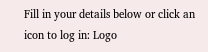Fill in your details below or click an icon to log in: Logo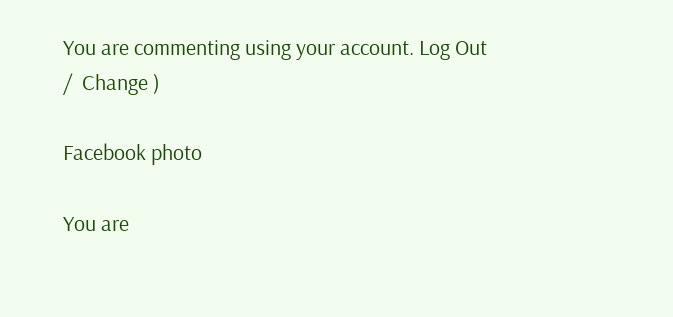You are commenting using your account. Log Out /  Change )

Facebook photo

You are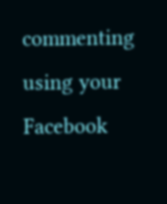commenting using your Facebook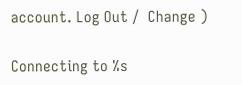account. Log Out /  Change )

Connecting to %s